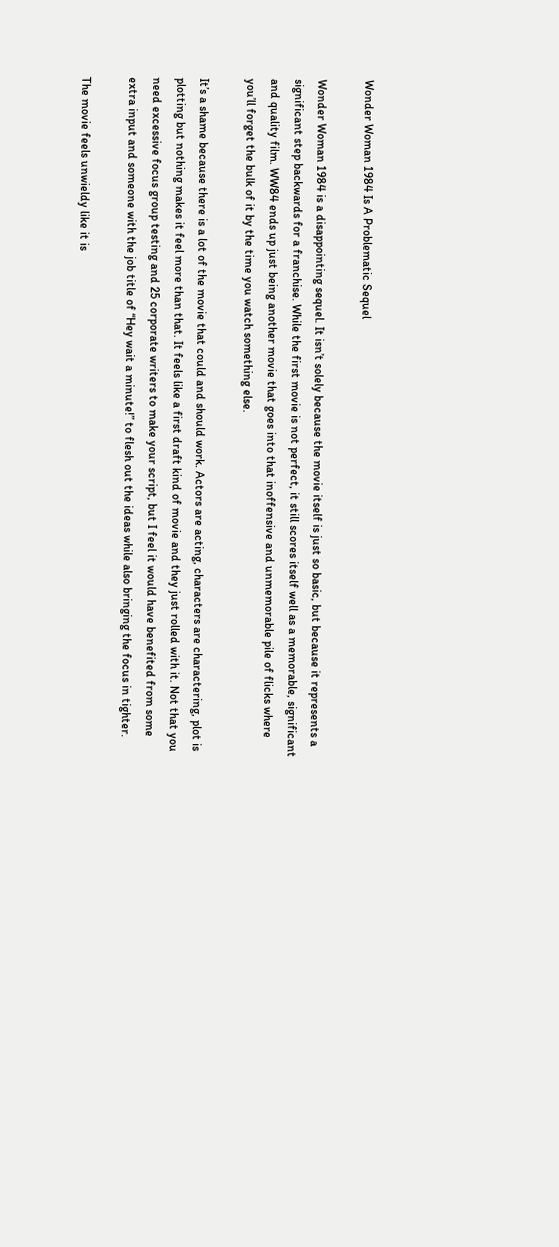Wonder Woman 1984 Is A Problematic Sequel

Wonder Woman 1984 is a disappointing sequel. It isn’t solely because the movie itself is just so basic, but because it represents a significant step backwards for a franchise. While the first movie is not perfect, it still scores itself well as a memorable, significant and quality film. WW84 ends up just being another movie that goes into that inoffensive and unmemorable pile of flicks where you’ll forget the bulk of it by the time you watch something else.

It’s a shame because there is a lot of the movie that could and should work. Actors are acting, characters are charactering, plot is plotting but nothing makes it feel more than that. It feels like a first draft kind of movie and they just rolled with it. Not that you need excessive focus group testing and 25 corporate writers to make your script, but I feel it would have benefited from some extra input and someone with the job title of “Hey wait a minute!” to flesh out the ideas while also bringing the focus in tighter.

The movie feels unwieldy like it is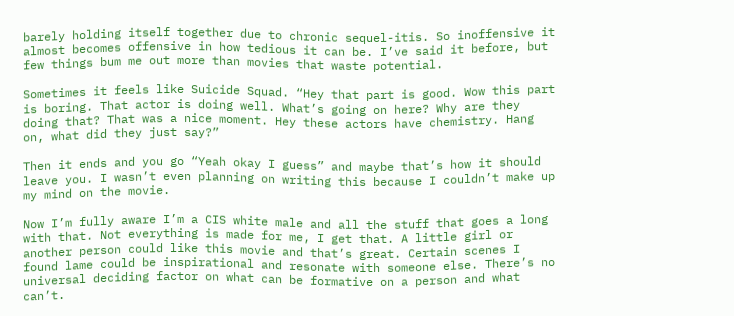barely holding itself together due to chronic sequel-itis. So inoffensive it almost becomes offensive in how tedious it can be. I’ve said it before, but few things bum me out more than movies that waste potential.

Sometimes it feels like Suicide Squad. “Hey that part is good. Wow this part is boring. That actor is doing well. What’s going on here? Why are they doing that? That was a nice moment. Hey these actors have chemistry. Hang on, what did they just say?”

Then it ends and you go “Yeah okay I guess” and maybe that’s how it should leave you. I wasn’t even planning on writing this because I couldn’t make up my mind on the movie.

Now I’m fully aware I’m a CIS white male and all the stuff that goes a long with that. Not everything is made for me, I get that. A little girl or another person could like this movie and that’s great. Certain scenes I found lame could be inspirational and resonate with someone else. There’s no universal deciding factor on what can be formative on a person and what can’t.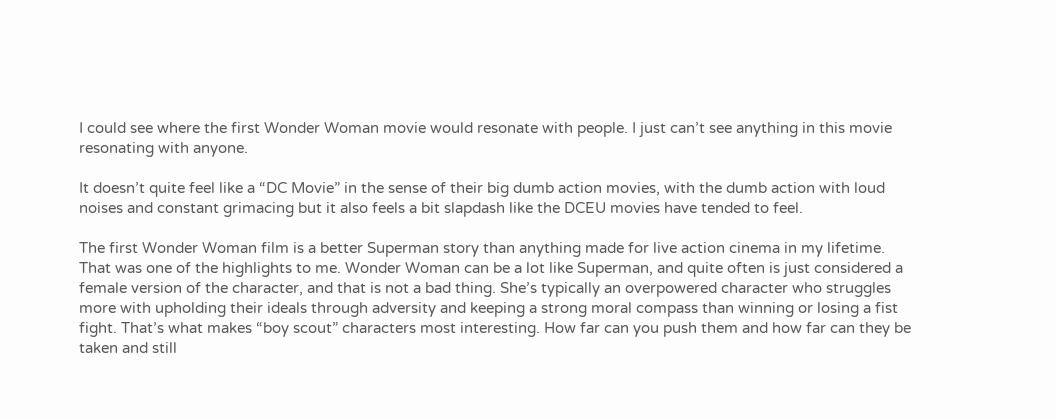I could see where the first Wonder Woman movie would resonate with people. I just can’t see anything in this movie resonating with anyone.

It doesn’t quite feel like a “DC Movie” in the sense of their big dumb action movies, with the dumb action with loud noises and constant grimacing but it also feels a bit slapdash like the DCEU movies have tended to feel.

The first Wonder Woman film is a better Superman story than anything made for live action cinema in my lifetime. That was one of the highlights to me. Wonder Woman can be a lot like Superman, and quite often is just considered a female version of the character, and that is not a bad thing. She’s typically an overpowered character who struggles more with upholding their ideals through adversity and keeping a strong moral compass than winning or losing a fist fight. That’s what makes “boy scout” characters most interesting. How far can you push them and how far can they be taken and still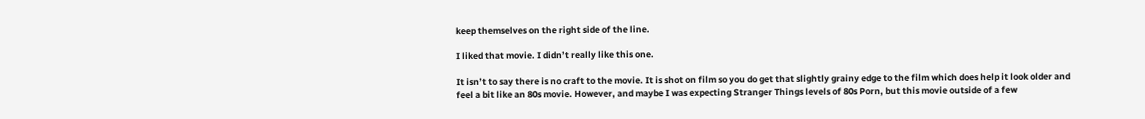keep themselves on the right side of the line.

I liked that movie. I didn’t really like this one.

It isn’t to say there is no craft to the movie. It is shot on film so you do get that slightly grainy edge to the film which does help it look older and feel a bit like an 80s movie. However, and maybe I was expecting Stranger Things levels of 80s Porn, but this movie outside of a few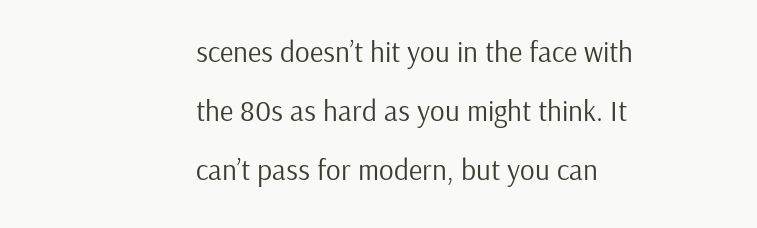scenes doesn’t hit you in the face with the 80s as hard as you might think. It can’t pass for modern, but you can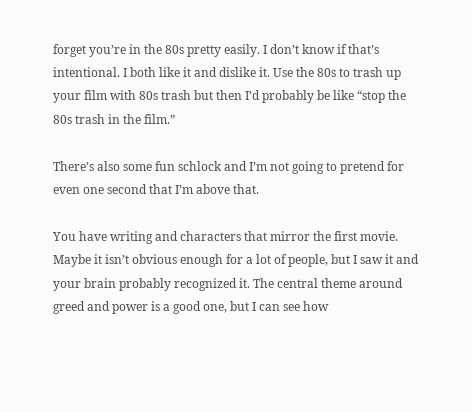forget you’re in the 80s pretty easily. I don’t know if that’s intentional. I both like it and dislike it. Use the 80s to trash up your film with 80s trash but then I’d probably be like “stop the 80s trash in the film.”

There’s also some fun schlock and I’m not going to pretend for even one second that I’m above that.

You have writing and characters that mirror the first movie. Maybe it isn’t obvious enough for a lot of people, but I saw it and your brain probably recognized it. The central theme around greed and power is a good one, but I can see how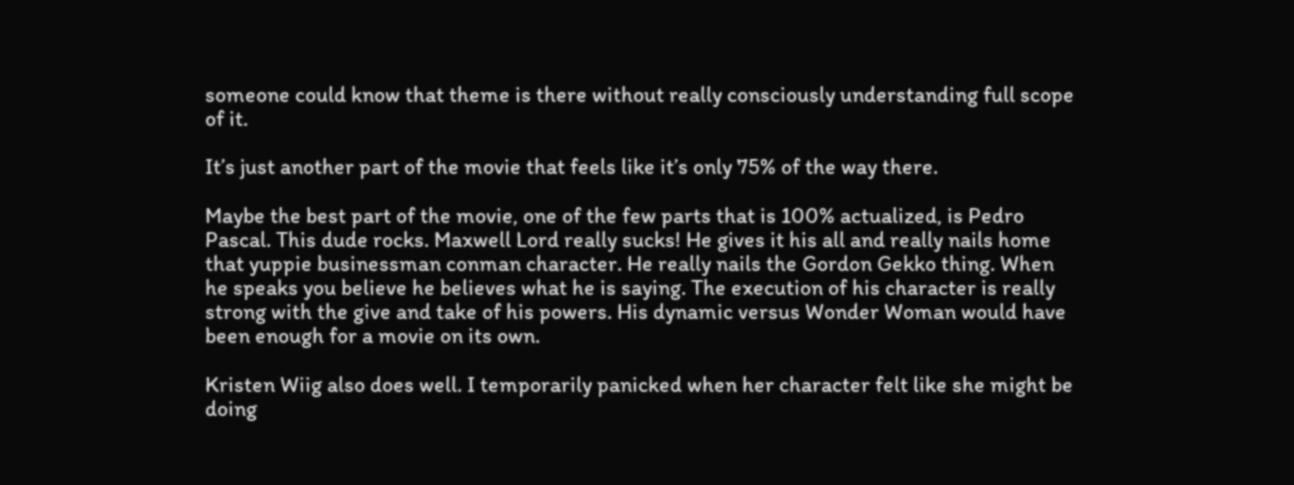someone could know that theme is there without really consciously understanding full scope of it.

It’s just another part of the movie that feels like it’s only 75% of the way there.

Maybe the best part of the movie, one of the few parts that is 100% actualized, is Pedro Pascal. This dude rocks. Maxwell Lord really sucks! He gives it his all and really nails home that yuppie businessman conman character. He really nails the Gordon Gekko thing. When he speaks you believe he believes what he is saying. The execution of his character is really strong with the give and take of his powers. His dynamic versus Wonder Woman would have been enough for a movie on its own.

Kristen Wiig also does well. I temporarily panicked when her character felt like she might be doing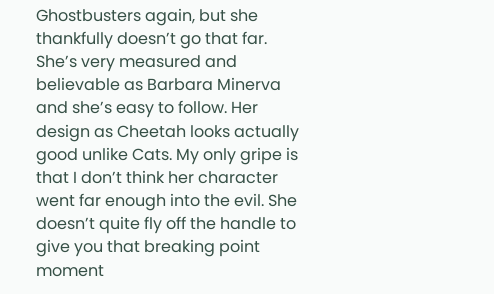Ghostbusters again, but she thankfully doesn’t go that far. She’s very measured and believable as Barbara Minerva and she’s easy to follow. Her design as Cheetah looks actually good unlike Cats. My only gripe is that I don’t think her character went far enough into the evil. She doesn’t quite fly off the handle to give you that breaking point moment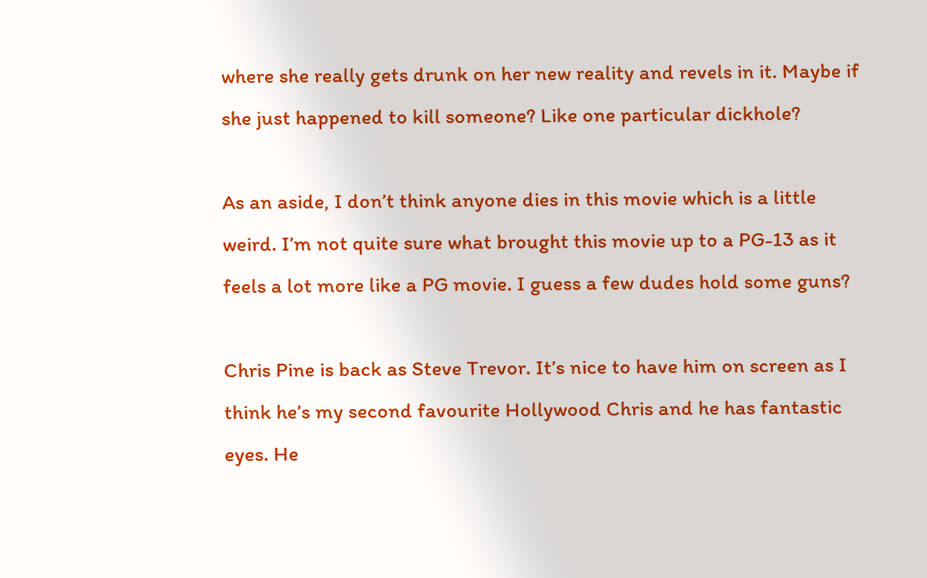where she really gets drunk on her new reality and revels in it. Maybe if she just happened to kill someone? Like one particular dickhole?

As an aside, I don’t think anyone dies in this movie which is a little weird. I’m not quite sure what brought this movie up to a PG-13 as it feels a lot more like a PG movie. I guess a few dudes hold some guns?

Chris Pine is back as Steve Trevor. It’s nice to have him on screen as I think he’s my second favourite Hollywood Chris and he has fantastic eyes. He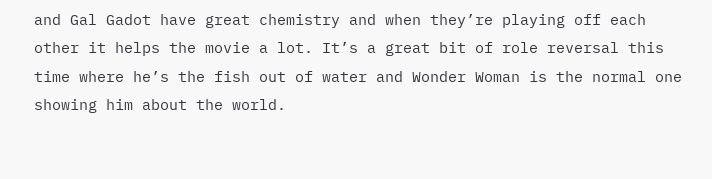and Gal Gadot have great chemistry and when they’re playing off each other it helps the movie a lot. It’s a great bit of role reversal this time where he’s the fish out of water and Wonder Woman is the normal one showing him about the world.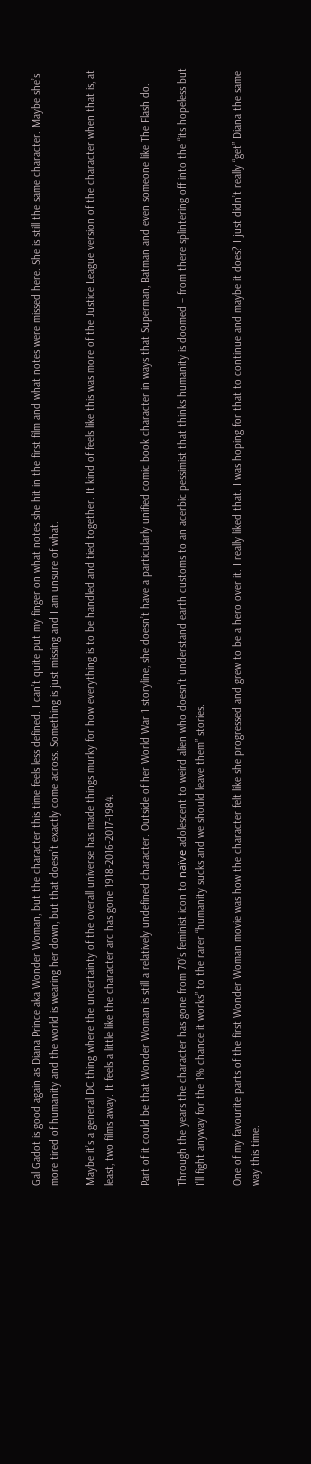Gal Gadot is good again as Diana Prince aka Wonder Woman, but the character this time feels less defined. I can’t quite put my finger on what notes she hit in the first film and what notes were missed here. She is still the same character. Maybe she’s more tired of humanity and the world is wearing her down, but that doesn’t exactly come across. Something is just missing and I am unsure of what.

Maybe it’s a general DC thing where the uncertainty of the overall universe has made things murky for how everything is to be handled and tied together. It kind of feels like this was more of the Justice League version of the character when that is, at least, two films away. It feels a little like the character arc has gone 1918-2016-2017-1984.

Part of it could be that Wonder Woman is still a relatively undefined character. Outside of her World War 1 storyline, she doesn’t have a particularly unified comic book character in ways that Superman, Batman and even someone like The Flash do.

Through the years the character has gone from 70’s feminist icon to naïve adolescent to weird alien who doesn’t understand earth customs to an acerbic pessimist that thinks humanity is doomed – from there splintering off into the “its hopeless but I’ll fight anyway for the 1% chance it works” to the rarer “humanity sucks and we should leave them” stories.

One of my favourite parts of the first Wonder Woman movie was how the character felt like she progressed and grew to be a hero over it. I really liked that. I was hoping for that to continue and maybe it does? I just didn’t really “get” Diana the same way this time.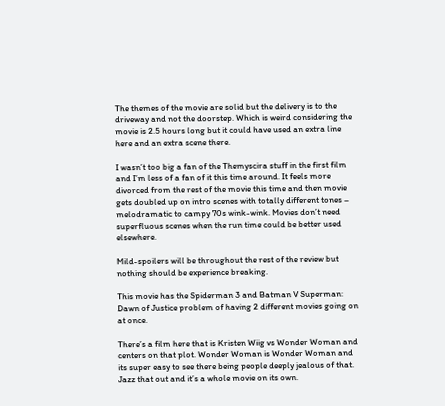The themes of the movie are solid but the delivery is to the driveway and not the doorstep. Which is weird considering the movie is 2.5 hours long but it could have used an extra line here and an extra scene there.

I wasn’t too big a fan of the Themyscira stuff in the first film and I’m less of a fan of it this time around. It feels more divorced from the rest of the movie this time and then movie gets doubled up on intro scenes with totally different tones – melodramatic to campy 70s wink-wink. Movies don’t need superfluous scenes when the run time could be better used elsewhere.

Mild-spoilers will be throughout the rest of the review but nothing should be experience breaking.

This movie has the Spiderman 3 and Batman V Superman: Dawn of Justice problem of having 2 different movies going on at once.

There’s a film here that is Kristen Wiig vs Wonder Woman and centers on that plot. Wonder Woman is Wonder Woman and its super easy to see there being people deeply jealous of that. Jazz that out and it’s a whole movie on its own.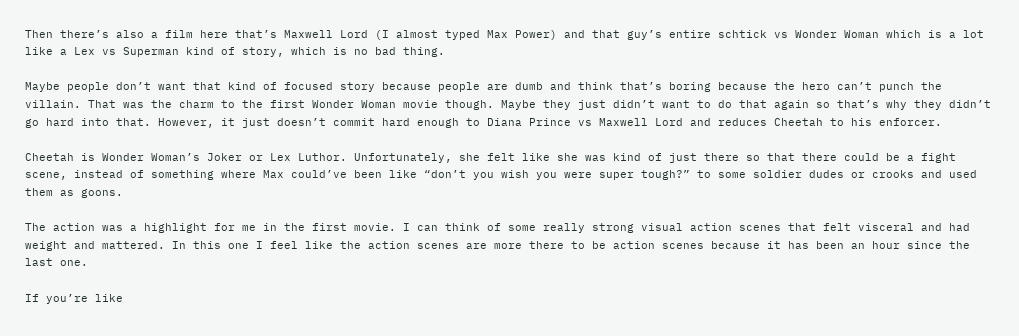Then there’s also a film here that’s Maxwell Lord (I almost typed Max Power) and that guy’s entire schtick vs Wonder Woman which is a lot like a Lex vs Superman kind of story, which is no bad thing.

Maybe people don’t want that kind of focused story because people are dumb and think that’s boring because the hero can’t punch the villain. That was the charm to the first Wonder Woman movie though. Maybe they just didn’t want to do that again so that’s why they didn’t go hard into that. However, it just doesn’t commit hard enough to Diana Prince vs Maxwell Lord and reduces Cheetah to his enforcer.

Cheetah is Wonder Woman’s Joker or Lex Luthor. Unfortunately, she felt like she was kind of just there so that there could be a fight scene, instead of something where Max could’ve been like “don’t you wish you were super tough?” to some soldier dudes or crooks and used them as goons.

The action was a highlight for me in the first movie. I can think of some really strong visual action scenes that felt visceral and had weight and mattered. In this one I feel like the action scenes are more there to be action scenes because it has been an hour since the last one.

If you’re like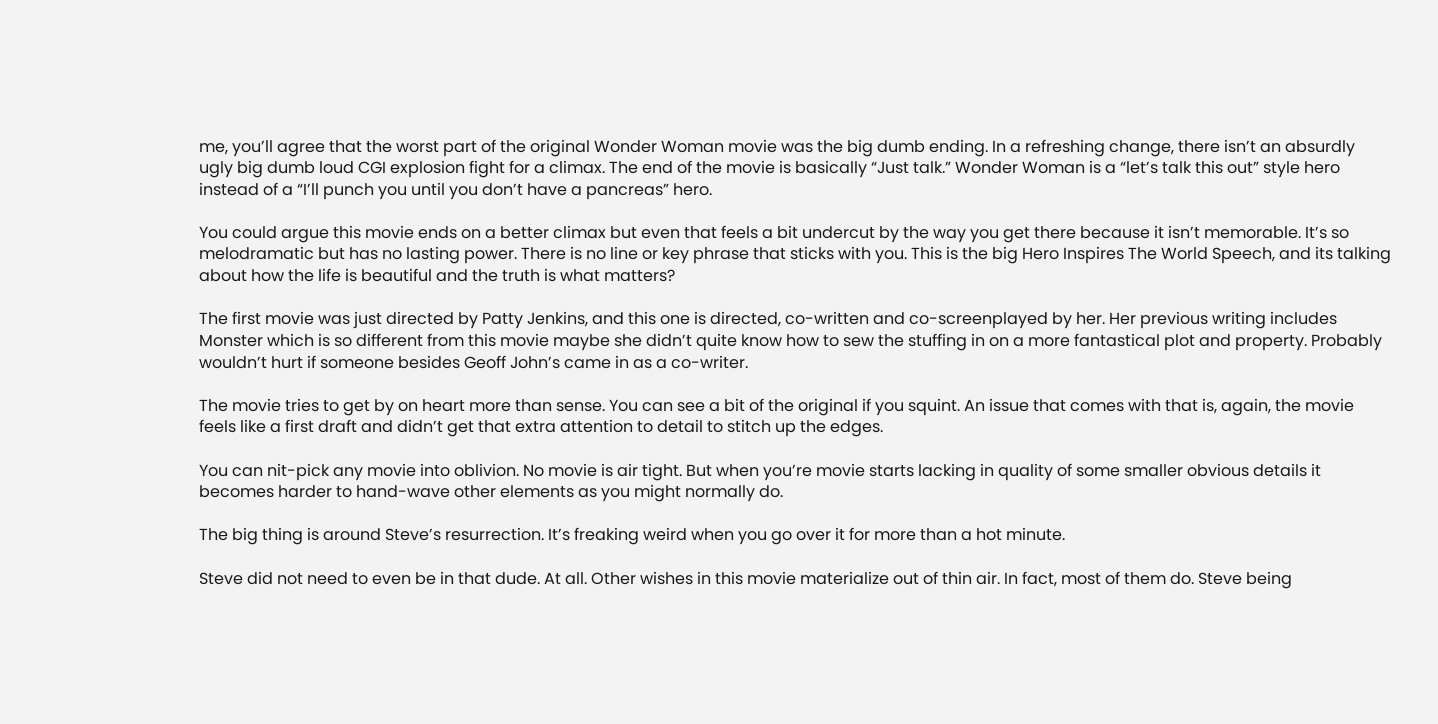me, you’ll agree that the worst part of the original Wonder Woman movie was the big dumb ending. In a refreshing change, there isn’t an absurdly ugly big dumb loud CGI explosion fight for a climax. The end of the movie is basically “Just talk.” Wonder Woman is a “let’s talk this out” style hero instead of a “I’ll punch you until you don’t have a pancreas” hero.

You could argue this movie ends on a better climax but even that feels a bit undercut by the way you get there because it isn’t memorable. It’s so melodramatic but has no lasting power. There is no line or key phrase that sticks with you. This is the big Hero Inspires The World Speech, and its talking about how the life is beautiful and the truth is what matters?

The first movie was just directed by Patty Jenkins, and this one is directed, co-written and co-screenplayed by her. Her previous writing includes Monster which is so different from this movie maybe she didn’t quite know how to sew the stuffing in on a more fantastical plot and property. Probably wouldn’t hurt if someone besides Geoff John’s came in as a co-writer.

The movie tries to get by on heart more than sense. You can see a bit of the original if you squint. An issue that comes with that is, again, the movie feels like a first draft and didn’t get that extra attention to detail to stitch up the edges.

You can nit-pick any movie into oblivion. No movie is air tight. But when you’re movie starts lacking in quality of some smaller obvious details it becomes harder to hand-wave other elements as you might normally do.

The big thing is around Steve’s resurrection. It’s freaking weird when you go over it for more than a hot minute.

Steve did not need to even be in that dude. At all. Other wishes in this movie materialize out of thin air. In fact, most of them do. Steve being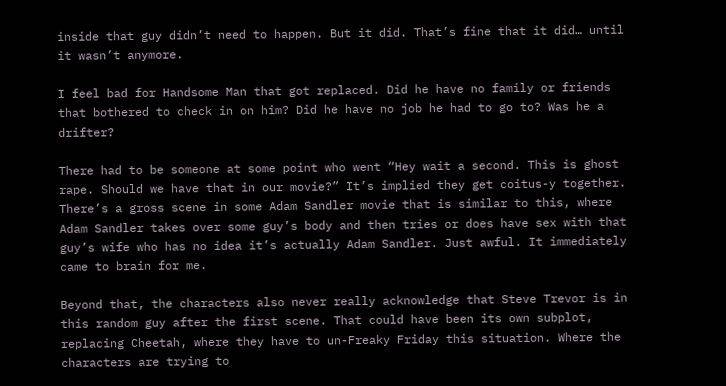inside that guy didn’t need to happen. But it did. That’s fine that it did… until it wasn’t anymore.

I feel bad for Handsome Man that got replaced. Did he have no family or friends that bothered to check in on him? Did he have no job he had to go to? Was he a drifter?

There had to be someone at some point who went “Hey wait a second. This is ghost rape. Should we have that in our movie?” It’s implied they get coitus-y together. There’s a gross scene in some Adam Sandler movie that is similar to this, where Adam Sandler takes over some guy’s body and then tries or does have sex with that guy’s wife who has no idea it’s actually Adam Sandler. Just awful. It immediately came to brain for me.

Beyond that, the characters also never really acknowledge that Steve Trevor is in this random guy after the first scene. That could have been its own subplot, replacing Cheetah, where they have to un-Freaky Friday this situation. Where the characters are trying to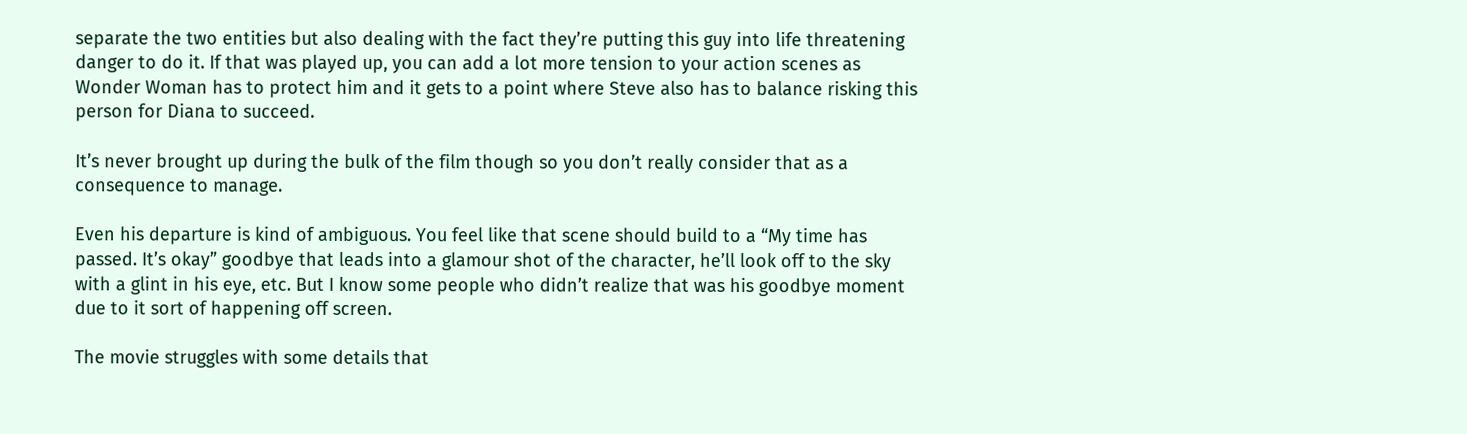separate the two entities but also dealing with the fact they’re putting this guy into life threatening danger to do it. If that was played up, you can add a lot more tension to your action scenes as Wonder Woman has to protect him and it gets to a point where Steve also has to balance risking this person for Diana to succeed.

It’s never brought up during the bulk of the film though so you don’t really consider that as a consequence to manage.

Even his departure is kind of ambiguous. You feel like that scene should build to a “My time has passed. It’s okay” goodbye that leads into a glamour shot of the character, he’ll look off to the sky with a glint in his eye, etc. But I know some people who didn’t realize that was his goodbye moment due to it sort of happening off screen.

The movie struggles with some details that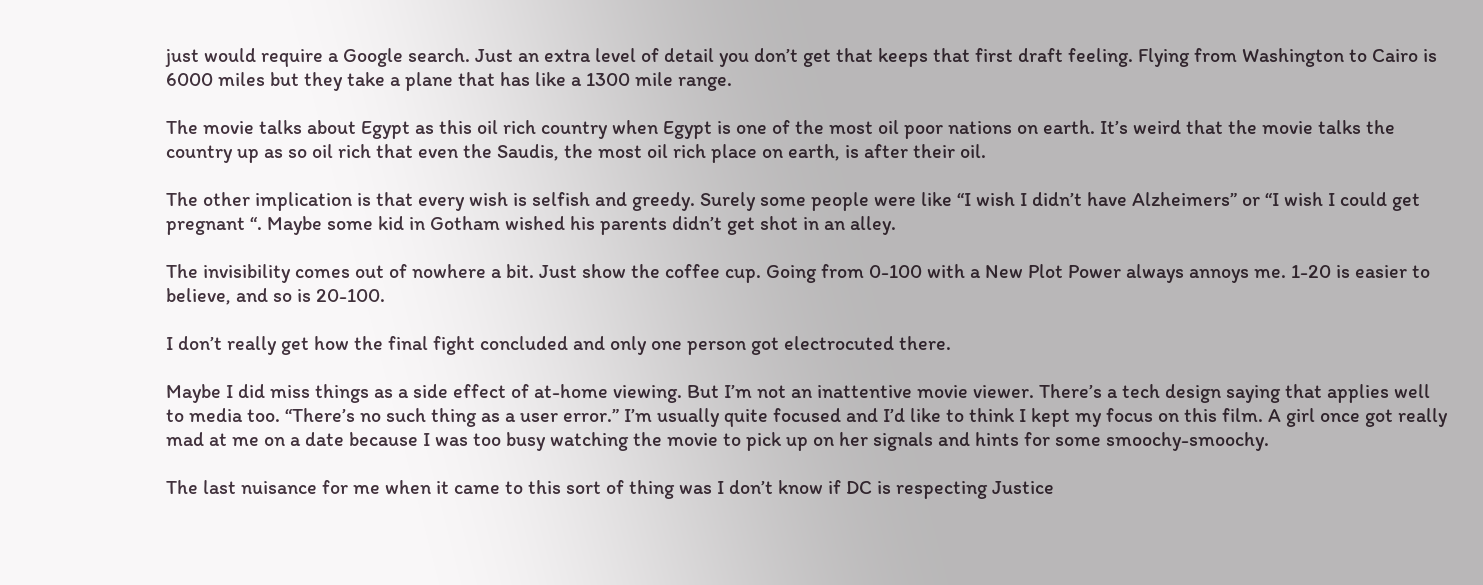just would require a Google search. Just an extra level of detail you don’t get that keeps that first draft feeling. Flying from Washington to Cairo is 6000 miles but they take a plane that has like a 1300 mile range.

The movie talks about Egypt as this oil rich country when Egypt is one of the most oil poor nations on earth. It’s weird that the movie talks the country up as so oil rich that even the Saudis, the most oil rich place on earth, is after their oil.

The other implication is that every wish is selfish and greedy. Surely some people were like “I wish I didn’t have Alzheimers” or “I wish I could get pregnant “. Maybe some kid in Gotham wished his parents didn’t get shot in an alley.

The invisibility comes out of nowhere a bit. Just show the coffee cup. Going from 0-100 with a New Plot Power always annoys me. 1-20 is easier to believe, and so is 20-100.

I don’t really get how the final fight concluded and only one person got electrocuted there.

Maybe I did miss things as a side effect of at-home viewing. But I’m not an inattentive movie viewer. There’s a tech design saying that applies well to media too. “There’s no such thing as a user error.” I’m usually quite focused and I’d like to think I kept my focus on this film. A girl once got really mad at me on a date because I was too busy watching the movie to pick up on her signals and hints for some smoochy-smoochy.

The last nuisance for me when it came to this sort of thing was I don’t know if DC is respecting Justice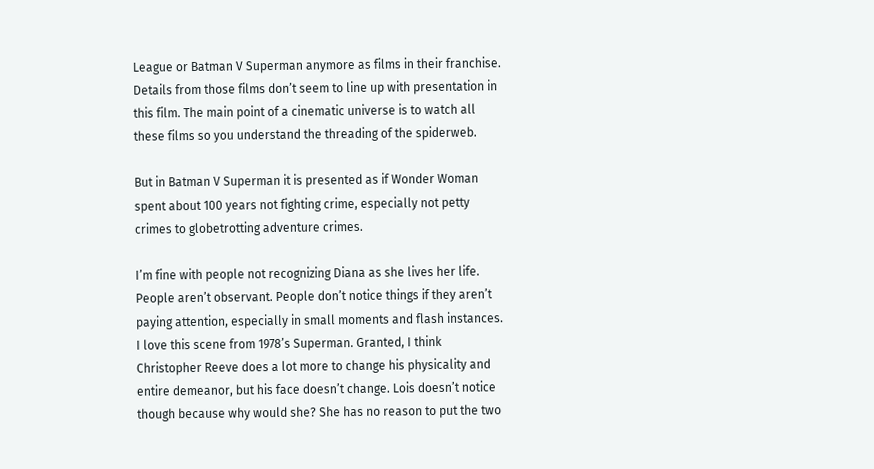League or Batman V Superman anymore as films in their franchise. Details from those films don’t seem to line up with presentation in this film. The main point of a cinematic universe is to watch all these films so you understand the threading of the spiderweb.

But in Batman V Superman it is presented as if Wonder Woman spent about 100 years not fighting crime, especially not petty crimes to globetrotting adventure crimes.

I’m fine with people not recognizing Diana as she lives her life. People aren’t observant. People don’t notice things if they aren’t paying attention, especially in small moments and flash instances. I love this scene from 1978’s Superman. Granted, I think Christopher Reeve does a lot more to change his physicality and entire demeanor, but his face doesn’t change. Lois doesn’t notice though because why would she? She has no reason to put the two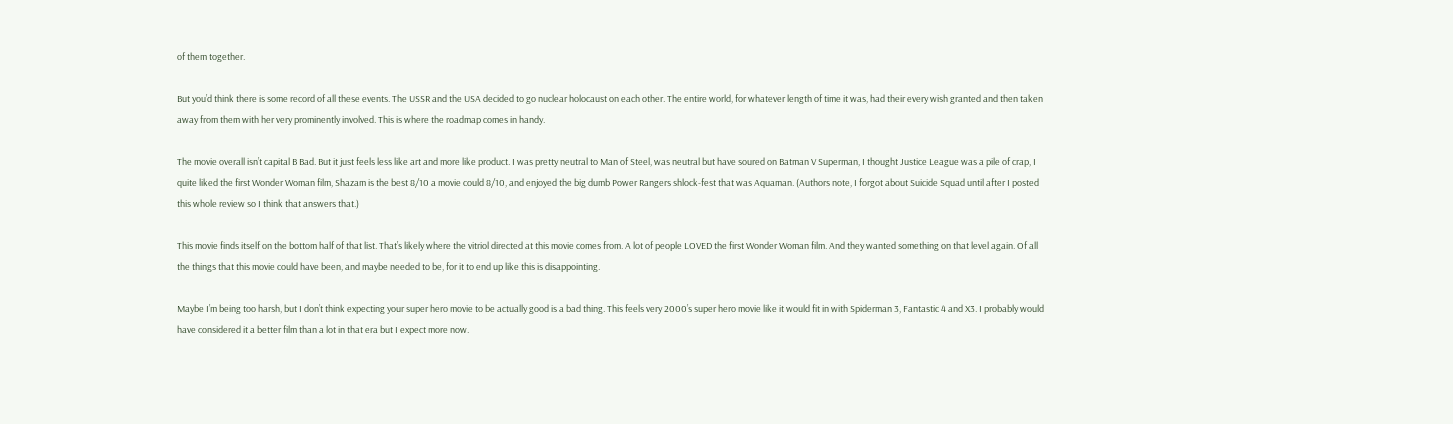of them together.

But you’d think there is some record of all these events. The USSR and the USA decided to go nuclear holocaust on each other. The entire world, for whatever length of time it was, had their every wish granted and then taken away from them with her very prominently involved. This is where the roadmap comes in handy.

The movie overall isn’t capital B Bad. But it just feels less like art and more like product. I was pretty neutral to Man of Steel, was neutral but have soured on Batman V Superman, I thought Justice League was a pile of crap, I quite liked the first Wonder Woman film, Shazam is the best 8/10 a movie could 8/10, and enjoyed the big dumb Power Rangers shlock-fest that was Aquaman. (Authors note, I forgot about Suicide Squad until after I posted this whole review so I think that answers that.)

This movie finds itself on the bottom half of that list. That’s likely where the vitriol directed at this movie comes from. A lot of people LOVED the first Wonder Woman film. And they wanted something on that level again. Of all the things that this movie could have been, and maybe needed to be, for it to end up like this is disappointing.

Maybe I’m being too harsh, but I don’t think expecting your super hero movie to be actually good is a bad thing. This feels very 2000’s super hero movie like it would fit in with Spiderman 3, Fantastic 4 and X3. I probably would have considered it a better film than a lot in that era but I expect more now.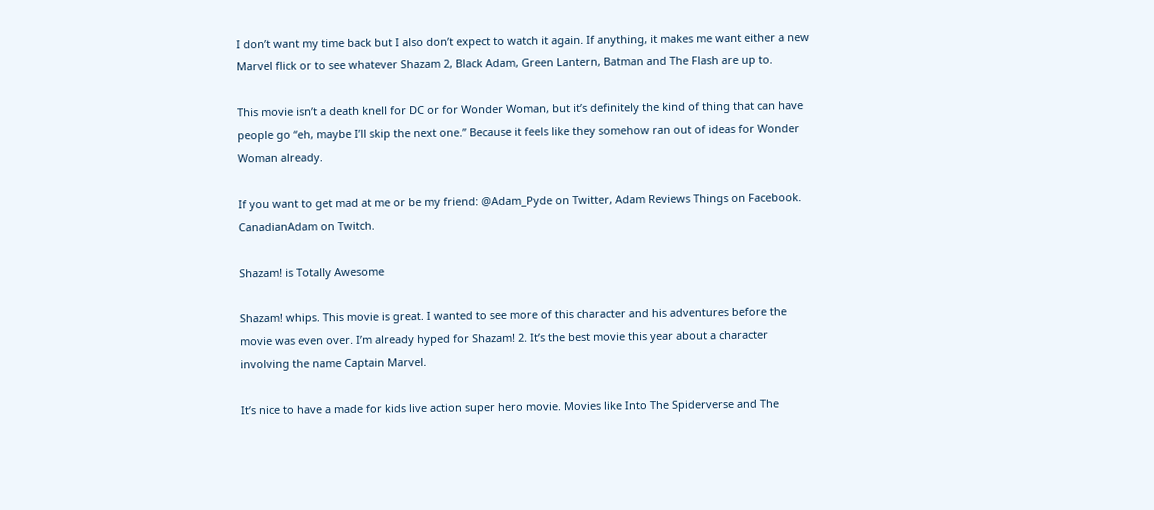I don’t want my time back but I also don’t expect to watch it again. If anything, it makes me want either a new Marvel flick or to see whatever Shazam 2, Black Adam, Green Lantern, Batman and The Flash are up to.

This movie isn’t a death knell for DC or for Wonder Woman, but it’s definitely the kind of thing that can have people go “eh, maybe I’ll skip the next one.” Because it feels like they somehow ran out of ideas for Wonder Woman already.

If you want to get mad at me or be my friend: @Adam_Pyde on Twitter, Adam Reviews Things on Facebook. CanadianAdam on Twitch.

Shazam! is Totally Awesome

Shazam! whips. This movie is great. I wanted to see more of this character and his adventures before the movie was even over. I’m already hyped for Shazam! 2. It’s the best movie this year about a character involving the name Captain Marvel.

It’s nice to have a made for kids live action super hero movie. Movies like Into The Spiderverse and The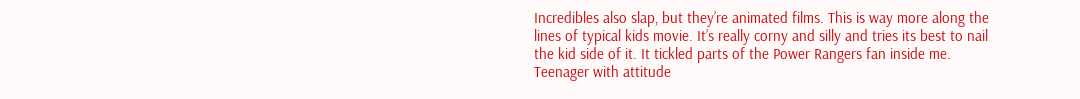Incredibles also slap, but they’re animated films. This is way more along the lines of typical kids movie. It’s really corny and silly and tries its best to nail the kid side of it. It tickled parts of the Power Rangers fan inside me. Teenager with attitude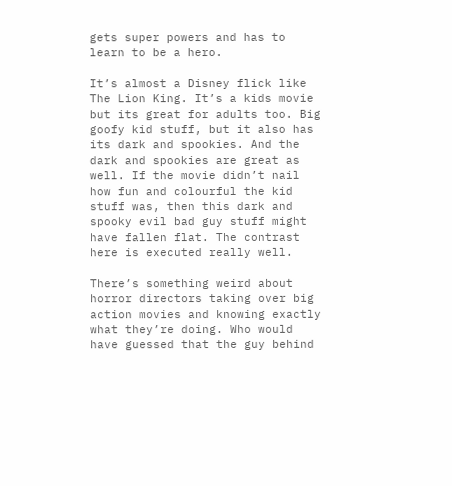gets super powers and has to learn to be a hero.

It’s almost a Disney flick like The Lion King. It’s a kids movie but its great for adults too. Big goofy kid stuff, but it also has its dark and spookies. And the dark and spookies are great as well. If the movie didn’t nail how fun and colourful the kid stuff was, then this dark and spooky evil bad guy stuff might have fallen flat. The contrast here is executed really well.

There’s something weird about horror directors taking over big action movies and knowing exactly what they’re doing. Who would have guessed that the guy behind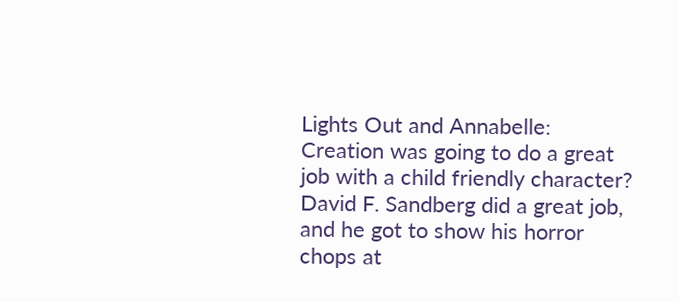Lights Out and Annabelle: Creation was going to do a great job with a child friendly character? David F. Sandberg did a great job, and he got to show his horror chops at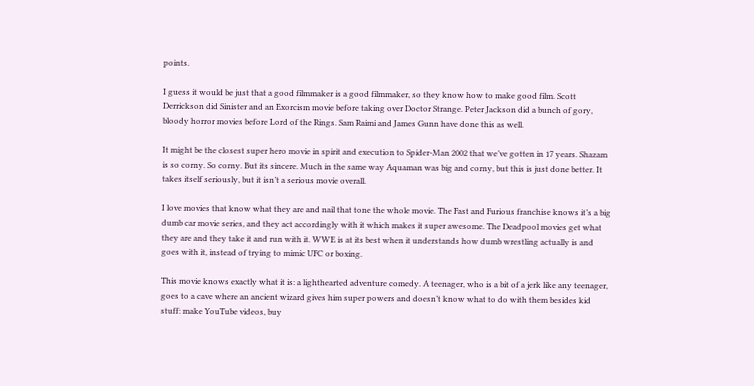points.

I guess it would be just that a good filmmaker is a good filmmaker, so they know how to make good film. Scott Derrickson did Sinister and an Exorcism movie before taking over Doctor Strange. Peter Jackson did a bunch of gory, bloody horror movies before Lord of the Rings. Sam Raimi and James Gunn have done this as well.

It might be the closest super hero movie in spirit and execution to Spider-Man 2002 that we’ve gotten in 17 years. Shazam is so corny. So corny. But its sincere. Much in the same way Aquaman was big and corny, but this is just done better. It takes itself seriously, but it isn’t a serious movie overall.

I love movies that know what they are and nail that tone the whole movie. The Fast and Furious franchise knows it’s a big dumb car movie series, and they act accordingly with it which makes it super awesome. The Deadpool movies get what they are and they take it and run with it. WWE is at its best when it understands how dumb wrestling actually is and goes with it, instead of trying to mimic UFC or boxing.

This movie knows exactly what it is: a lighthearted adventure comedy. A teenager, who is a bit of a jerk like any teenager, goes to a cave where an ancient wizard gives him super powers and doesn’t know what to do with them besides kid stuff: make YouTube videos, buy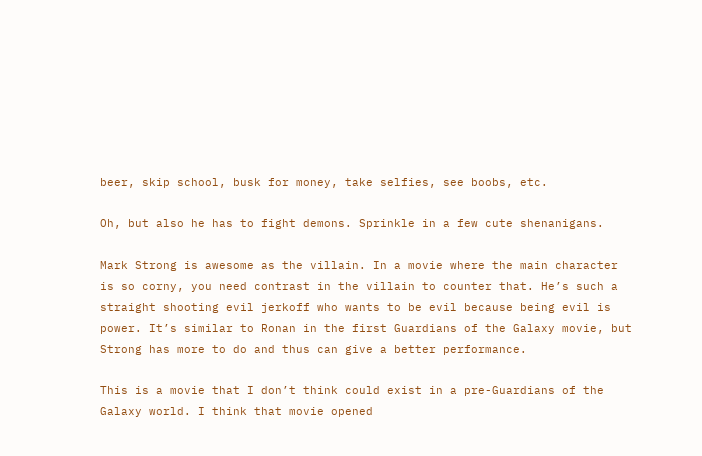beer, skip school, busk for money, take selfies, see boobs, etc.

Oh, but also he has to fight demons. Sprinkle in a few cute shenanigans.

Mark Strong is awesome as the villain. In a movie where the main character is so corny, you need contrast in the villain to counter that. He’s such a straight shooting evil jerkoff who wants to be evil because being evil is power. It’s similar to Ronan in the first Guardians of the Galaxy movie, but Strong has more to do and thus can give a better performance.

This is a movie that I don’t think could exist in a pre-Guardians of the Galaxy world. I think that movie opened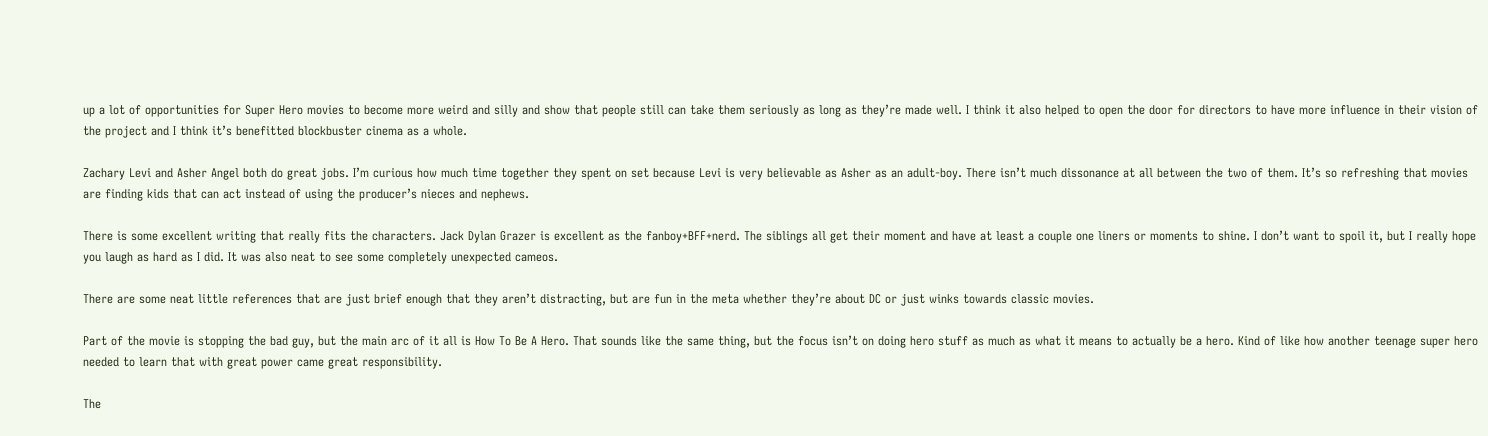up a lot of opportunities for Super Hero movies to become more weird and silly and show that people still can take them seriously as long as they’re made well. I think it also helped to open the door for directors to have more influence in their vision of the project and I think it’s benefitted blockbuster cinema as a whole.

Zachary Levi and Asher Angel both do great jobs. I’m curious how much time together they spent on set because Levi is very believable as Asher as an adult-boy. There isn’t much dissonance at all between the two of them. It’s so refreshing that movies are finding kids that can act instead of using the producer’s nieces and nephews.

There is some excellent writing that really fits the characters. Jack Dylan Grazer is excellent as the fanboy+BFF+nerd. The siblings all get their moment and have at least a couple one liners or moments to shine. I don’t want to spoil it, but I really hope you laugh as hard as I did. It was also neat to see some completely unexpected cameos.

There are some neat little references that are just brief enough that they aren’t distracting, but are fun in the meta whether they’re about DC or just winks towards classic movies.

Part of the movie is stopping the bad guy, but the main arc of it all is How To Be A Hero. That sounds like the same thing, but the focus isn’t on doing hero stuff as much as what it means to actually be a hero. Kind of like how another teenage super hero needed to learn that with great power came great responsibility.

The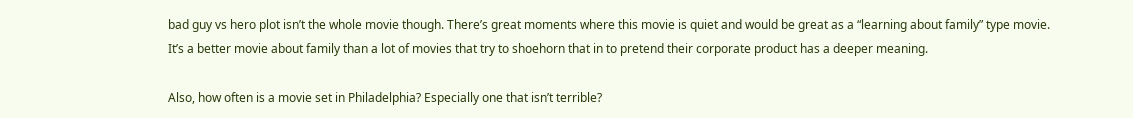bad guy vs hero plot isn’t the whole movie though. There’s great moments where this movie is quiet and would be great as a “learning about family” type movie. It’s a better movie about family than a lot of movies that try to shoehorn that in to pretend their corporate product has a deeper meaning.

Also, how often is a movie set in Philadelphia? Especially one that isn’t terrible?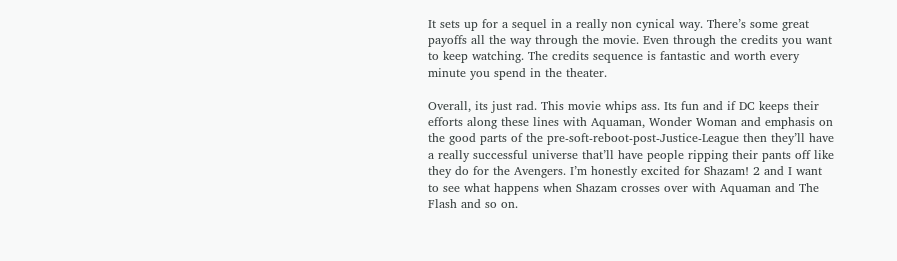It sets up for a sequel in a really non cynical way. There’s some great payoffs all the way through the movie. Even through the credits you want to keep watching. The credits sequence is fantastic and worth every minute you spend in the theater.

Overall, its just rad. This movie whips ass. Its fun and if DC keeps their efforts along these lines with Aquaman, Wonder Woman and emphasis on the good parts of the pre-soft-reboot-post-Justice-League then they’ll have a really successful universe that’ll have people ripping their pants off like they do for the Avengers. I’m honestly excited for Shazam! 2 and I want to see what happens when Shazam crosses over with Aquaman and The Flash and so on.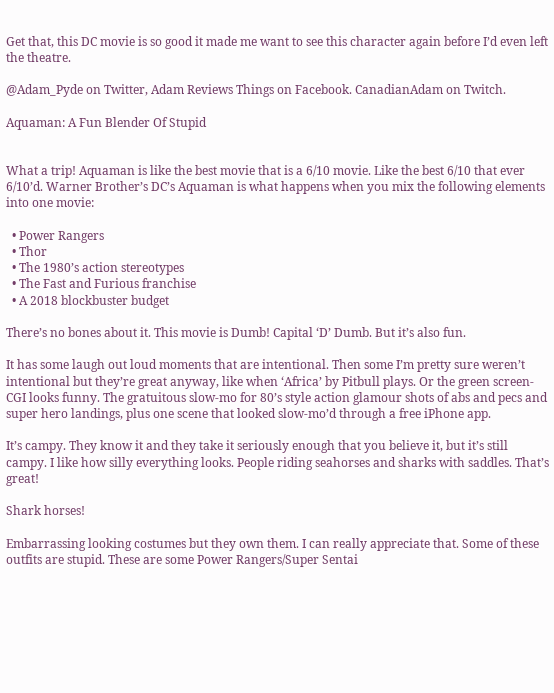Get that, this DC movie is so good it made me want to see this character again before I’d even left the theatre.

@Adam_Pyde on Twitter, Adam Reviews Things on Facebook. CanadianAdam on Twitch.

Aquaman: A Fun Blender Of Stupid


What a trip! Aquaman is like the best movie that is a 6/10 movie. Like the best 6/10 that ever 6/10’d. Warner Brother’s DC’s Aquaman is what happens when you mix the following elements into one movie:

  • Power Rangers
  • Thor
  • The 1980’s action stereotypes
  • The Fast and Furious franchise
  • A 2018 blockbuster budget

There’s no bones about it. This movie is Dumb! Capital ‘D’ Dumb. But it’s also fun.

It has some laugh out loud moments that are intentional. Then some I’m pretty sure weren’t intentional but they’re great anyway, like when ‘Africa’ by Pitbull plays. Or the green screen-CGI looks funny. The gratuitous slow-mo for 80’s style action glamour shots of abs and pecs and super hero landings, plus one scene that looked slow-mo’d through a free iPhone app.

It’s campy. They know it and they take it seriously enough that you believe it, but it’s still campy. I like how silly everything looks. People riding seahorses and sharks with saddles. That’s great!

Shark horses!

Embarrassing looking costumes but they own them. I can really appreciate that. Some of these outfits are stupid. These are some Power Rangers/Super Sentai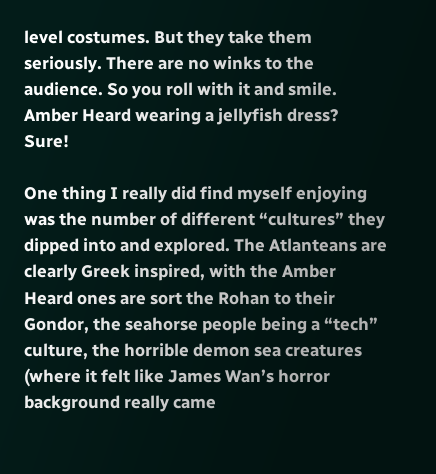level costumes. But they take them seriously. There are no winks to the audience. So you roll with it and smile. Amber Heard wearing a jellyfish dress? Sure!

One thing I really did find myself enjoying was the number of different “cultures” they dipped into and explored. The Atlanteans are clearly Greek inspired, with the Amber Heard ones are sort the Rohan to their Gondor, the seahorse people being a “tech” culture, the horrible demon sea creatures (where it felt like James Wan’s horror background really came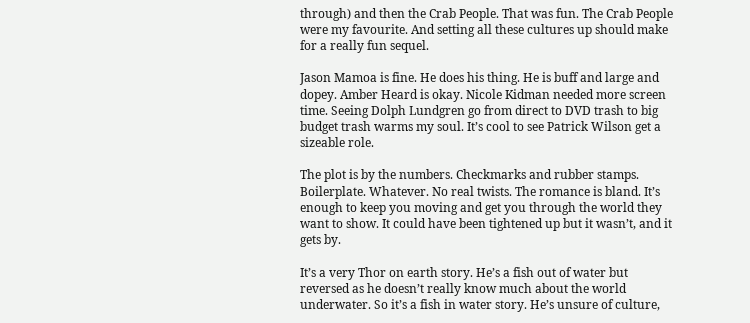through) and then the Crab People. That was fun. The Crab People were my favourite. And setting all these cultures up should make for a really fun sequel.

Jason Mamoa is fine. He does his thing. He is buff and large and dopey. Amber Heard is okay. Nicole Kidman needed more screen time. Seeing Dolph Lundgren go from direct to DVD trash to big budget trash warms my soul. It’s cool to see Patrick Wilson get a sizeable role.

The plot is by the numbers. Checkmarks and rubber stamps. Boilerplate. Whatever. No real twists. The romance is bland. It’s enough to keep you moving and get you through the world they want to show. It could have been tightened up but it wasn’t, and it gets by.

It’s a very Thor on earth story. He’s a fish out of water but reversed as he doesn’t really know much about the world underwater. So it’s a fish in water story. He’s unsure of culture,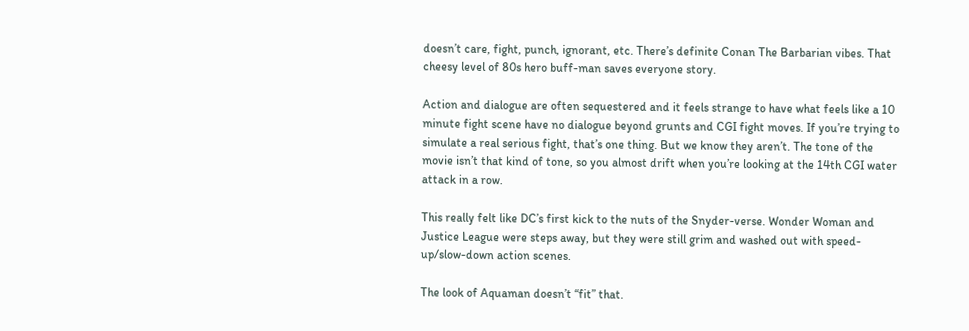doesn’t care, fight, punch, ignorant, etc. There’s definite Conan The Barbarian vibes. That cheesy level of 80s hero buff-man saves everyone story.

Action and dialogue are often sequestered and it feels strange to have what feels like a 10 minute fight scene have no dialogue beyond grunts and CGI fight moves. If you’re trying to simulate a real serious fight, that’s one thing. But we know they aren’t. The tone of the movie isn’t that kind of tone, so you almost drift when you’re looking at the 14th CGI water attack in a row.

This really felt like DC’s first kick to the nuts of the Snyder-verse. Wonder Woman and Justice League were steps away, but they were still grim and washed out with speed-up/slow-down action scenes.

The look of Aquaman doesn’t “fit” that.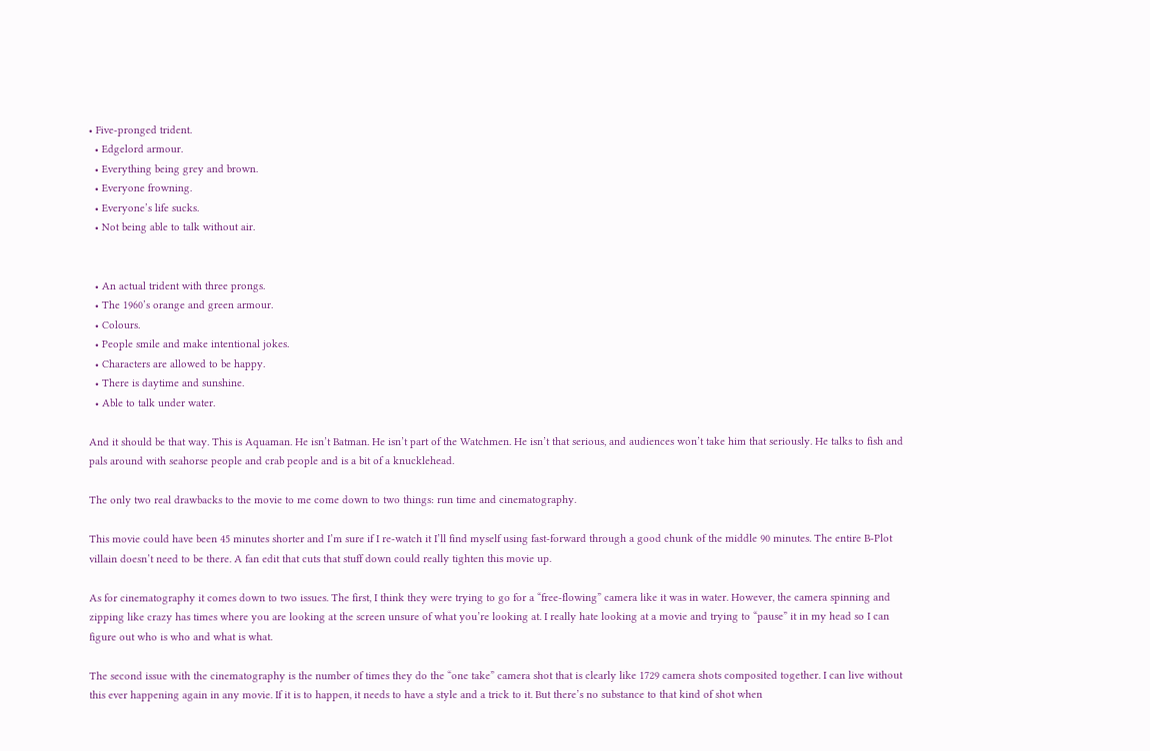• Five-pronged trident.
  • Edgelord armour.
  • Everything being grey and brown.
  • Everyone frowning.
  • Everyone’s life sucks.
  • Not being able to talk without air.


  • An actual trident with three prongs.
  • The 1960’s orange and green armour.
  • Colours.
  • People smile and make intentional jokes.
  • Characters are allowed to be happy.
  • There is daytime and sunshine.
  • Able to talk under water.

And it should be that way. This is Aquaman. He isn’t Batman. He isn’t part of the Watchmen. He isn’t that serious, and audiences won’t take him that seriously. He talks to fish and pals around with seahorse people and crab people and is a bit of a knucklehead.

The only two real drawbacks to the movie to me come down to two things: run time and cinematography.

This movie could have been 45 minutes shorter and I’m sure if I re-watch it I’ll find myself using fast-forward through a good chunk of the middle 90 minutes. The entire B-Plot villain doesn’t need to be there. A fan edit that cuts that stuff down could really tighten this movie up.

As for cinematography it comes down to two issues. The first, I think they were trying to go for a “free-flowing” camera like it was in water. However, the camera spinning and zipping like crazy has times where you are looking at the screen unsure of what you’re looking at. I really hate looking at a movie and trying to “pause” it in my head so I can figure out who is who and what is what.

The second issue with the cinematography is the number of times they do the “one take” camera shot that is clearly like 1729 camera shots composited together. I can live without this ever happening again in any movie. If it is to happen, it needs to have a style and a trick to it. But there’s no substance to that kind of shot when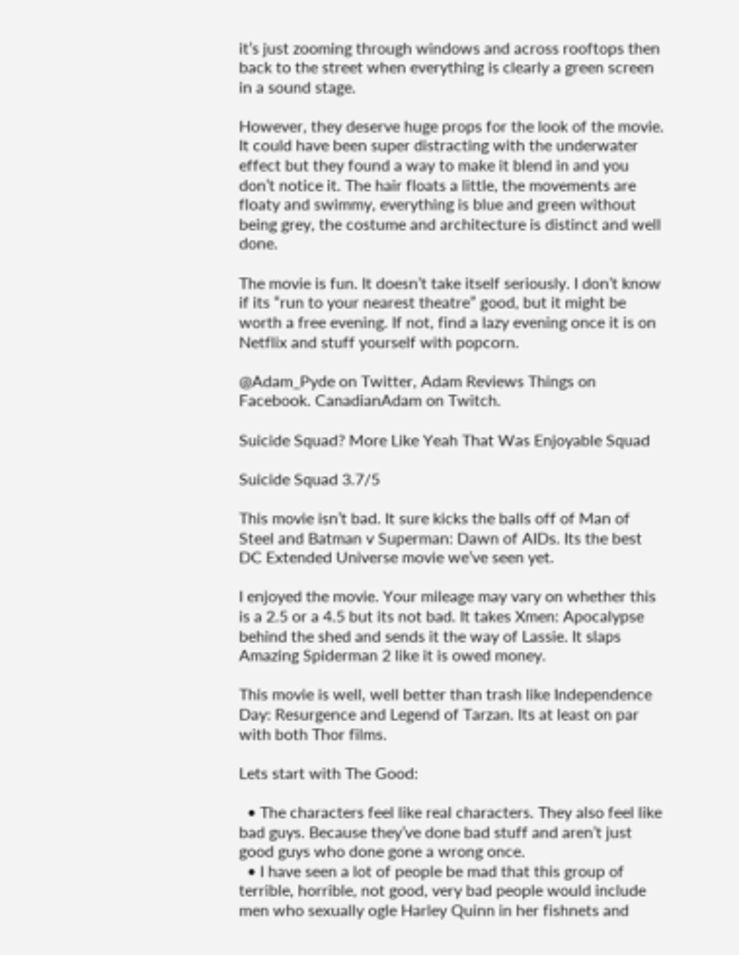it’s just zooming through windows and across rooftops then back to the street when everything is clearly a green screen in a sound stage.

However, they deserve huge props for the look of the movie. It could have been super distracting with the underwater effect but they found a way to make it blend in and you don’t notice it. The hair floats a little, the movements are floaty and swimmy, everything is blue and green without being grey, the costume and architecture is distinct and well done.

The movie is fun. It doesn’t take itself seriously. I don’t know if its “run to your nearest theatre” good, but it might be worth a free evening. If not, find a lazy evening once it is on Netflix and stuff yourself with popcorn.

@Adam_Pyde on Twitter, Adam Reviews Things on Facebook. CanadianAdam on Twitch.

Suicide Squad? More Like Yeah That Was Enjoyable Squad

Suicide Squad 3.7/5

This movie isn’t bad. It sure kicks the balls off of Man of Steel and Batman v Superman: Dawn of AIDs. Its the best DC Extended Universe movie we’ve seen yet.

I enjoyed the movie. Your mileage may vary on whether this is a 2.5 or a 4.5 but its not bad. It takes Xmen: Apocalypse behind the shed and sends it the way of Lassie. It slaps Amazing Spiderman 2 like it is owed money.

This movie is well, well better than trash like Independence Day: Resurgence and Legend of Tarzan. Its at least on par with both Thor films.

Lets start with The Good:

  • The characters feel like real characters. They also feel like bad guys. Because they’ve done bad stuff and aren’t just good guys who done gone a wrong once.
  • I have seen a lot of people be mad that this group of terrible, horrible, not good, very bad people would include men who sexually ogle Harley Quinn in her fishnets and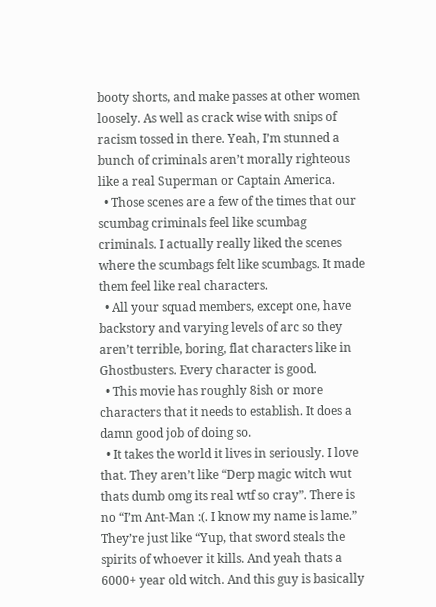booty shorts, and make passes at other women loosely. As well as crack wise with snips of racism tossed in there. Yeah, I’m stunned a bunch of criminals aren’t morally righteous like a real Superman or Captain America.
  • Those scenes are a few of the times that our scumbag criminals feel like scumbag criminals. I actually really liked the scenes where the scumbags felt like scumbags. It made them feel like real characters.
  • All your squad members, except one, have backstory and varying levels of arc so they aren’t terrible, boring, flat characters like in Ghostbusters. Every character is good.
  • This movie has roughly 8ish or more characters that it needs to establish. It does a damn good job of doing so.
  • It takes the world it lives in seriously. I love that. They aren’t like “Derp magic witch wut thats dumb omg its real wtf so cray”. There is no “I’m Ant-Man :(. I know my name is lame.” They’re just like “Yup, that sword steals the spirits of whoever it kills. And yeah thats a 6000+ year old witch. And this guy is basically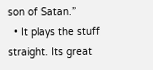son of Satan.”
  • It plays the stuff straight. Its great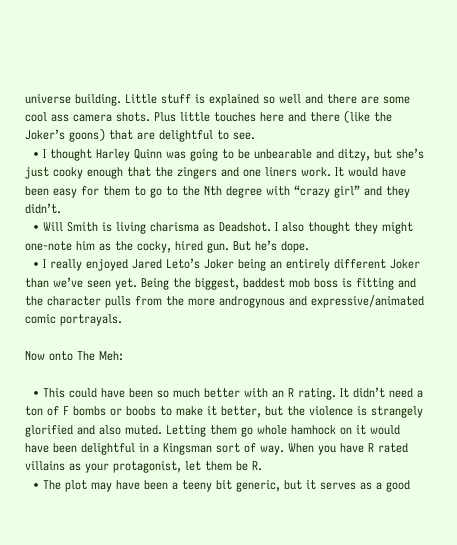universe building. Little stuff is explained so well and there are some cool ass camera shots. Plus little touches here and there (like the Joker’s goons) that are delightful to see.
  • I thought Harley Quinn was going to be unbearable and ditzy, but she’s just cooky enough that the zingers and one liners work. It would have been easy for them to go to the Nth degree with “crazy girl” and they didn’t.
  • Will Smith is living charisma as Deadshot. I also thought they might one-note him as the cocky, hired gun. But he’s dope.
  • I really enjoyed Jared Leto’s Joker being an entirely different Joker than we’ve seen yet. Being the biggest, baddest mob boss is fitting and the character pulls from the more androgynous and expressive/animated comic portrayals.

Now onto The Meh:

  • This could have been so much better with an R rating. It didn’t need a ton of F bombs or boobs to make it better, but the violence is strangely glorified and also muted. Letting them go whole hamhock on it would have been delightful in a Kingsman sort of way. When you have R rated villains as your protagonist, let them be R.
  • The plot may have been a teeny bit generic, but it serves as a good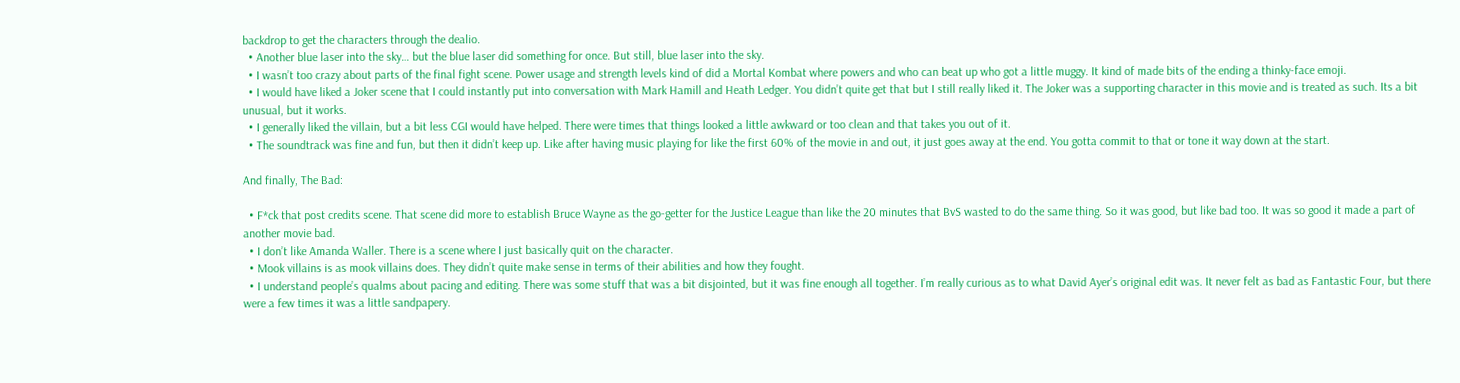backdrop to get the characters through the dealio.
  • Another blue laser into the sky… but the blue laser did something for once. But still, blue laser into the sky.
  • I wasn’t too crazy about parts of the final fight scene. Power usage and strength levels kind of did a Mortal Kombat where powers and who can beat up who got a little muggy. It kind of made bits of the ending a thinky-face emoji.
  • I would have liked a Joker scene that I could instantly put into conversation with Mark Hamill and Heath Ledger. You didn’t quite get that but I still really liked it. The Joker was a supporting character in this movie and is treated as such. Its a bit unusual, but it works.
  • I generally liked the villain, but a bit less CGI would have helped. There were times that things looked a little awkward or too clean and that takes you out of it.
  • The soundtrack was fine and fun, but then it didn’t keep up. Like after having music playing for like the first 60% of the movie in and out, it just goes away at the end. You gotta commit to that or tone it way down at the start.

And finally, The Bad:

  • F*ck that post credits scene. That scene did more to establish Bruce Wayne as the go-getter for the Justice League than like the 20 minutes that BvS wasted to do the same thing. So it was good, but like bad too. It was so good it made a part of another movie bad.
  • I don’t like Amanda Waller. There is a scene where I just basically quit on the character.
  • Mook villains is as mook villains does. They didn’t quite make sense in terms of their abilities and how they fought.
  • I understand people’s qualms about pacing and editing. There was some stuff that was a bit disjointed, but it was fine enough all together. I’m really curious as to what David Ayer’s original edit was. It never felt as bad as Fantastic Four, but there were a few times it was a little sandpapery.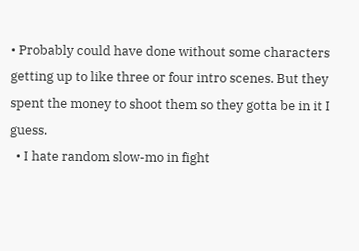• Probably could have done without some characters getting up to like three or four intro scenes. But they spent the money to shoot them so they gotta be in it I guess.
  • I hate random slow-mo in fight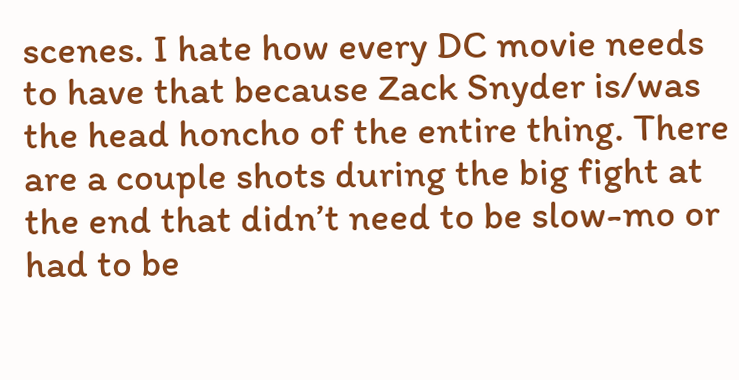scenes. I hate how every DC movie needs to have that because Zack Snyder is/was the head honcho of the entire thing. There are a couple shots during the big fight at the end that didn’t need to be slow-mo or had to be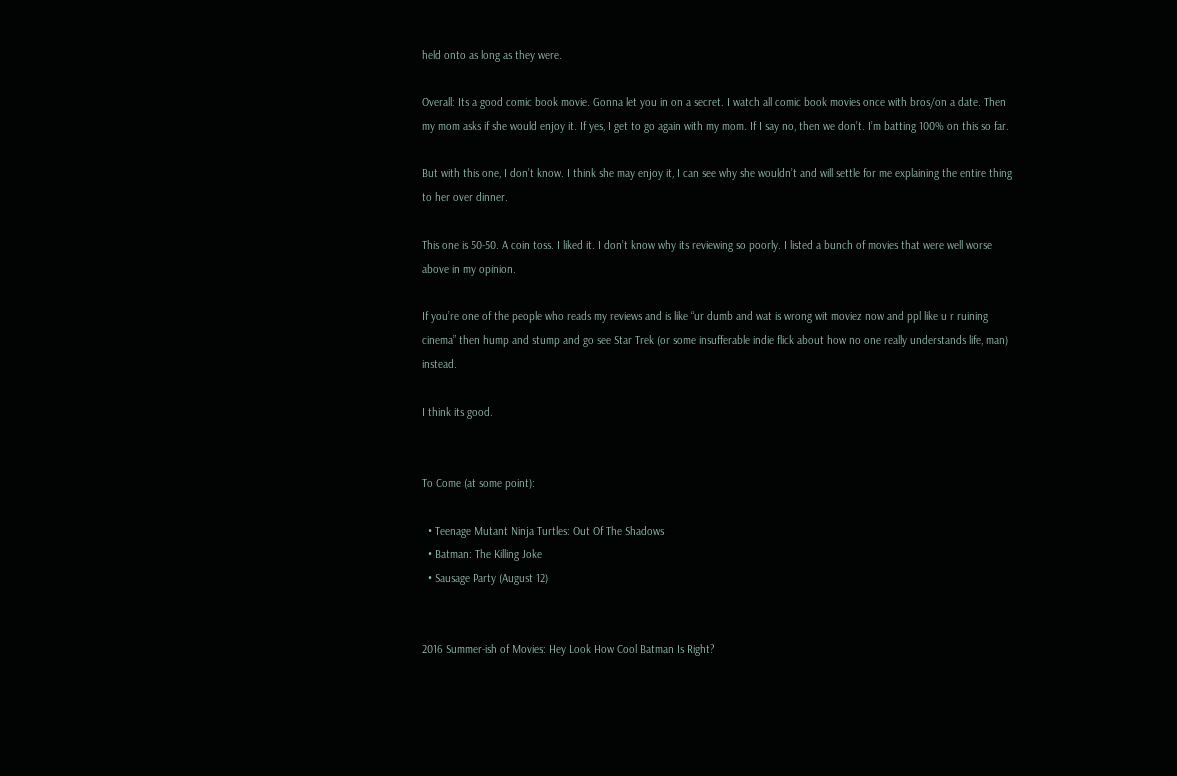held onto as long as they were.

Overall: Its a good comic book movie. Gonna let you in on a secret. I watch all comic book movies once with bros/on a date. Then my mom asks if she would enjoy it. If yes, I get to go again with my mom. If I say no, then we don’t. I’m batting 100% on this so far.

But with this one, I don’t know. I think she may enjoy it, I can see why she wouldn’t and will settle for me explaining the entire thing to her over dinner.

This one is 50-50. A coin toss. I liked it. I don’t know why its reviewing so poorly. I listed a bunch of movies that were well worse above in my opinion.

If you’re one of the people who reads my reviews and is like “ur dumb and wat is wrong wit moviez now and ppl like u r ruining cinema” then hump and stump and go see Star Trek (or some insufferable indie flick about how no one really understands life, man) instead.

I think its good.


To Come (at some point):

  • Teenage Mutant Ninja Turtles: Out Of The Shadows
  • Batman: The Killing Joke
  • Sausage Party (August 12)


2016 Summer-ish of Movies: Hey Look How Cool Batman Is Right?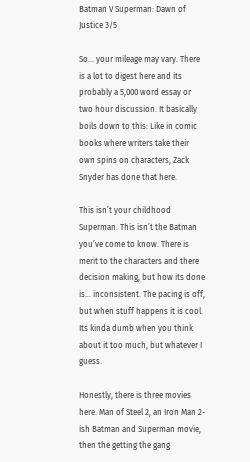Batman V Superman: Dawn of Justice 3/5

So… your mileage may vary. There is a lot to digest here and its probably a 5,000 word essay or two hour discussion. It basically boils down to this: Like in comic books where writers take their own spins on characters, Zack Snyder has done that here.

This isn’t your childhood Superman. This isn’t the Batman you’ve come to know. There is merit to the characters and there decision making, but how its done is… inconsistent. The pacing is off, but when stuff happens it is cool. Its kinda dumb when you think about it too much, but whatever I guess.

Honestly, there is three movies here. Man of Steel 2, an Iron Man 2-ish Batman and Superman movie, then the getting the gang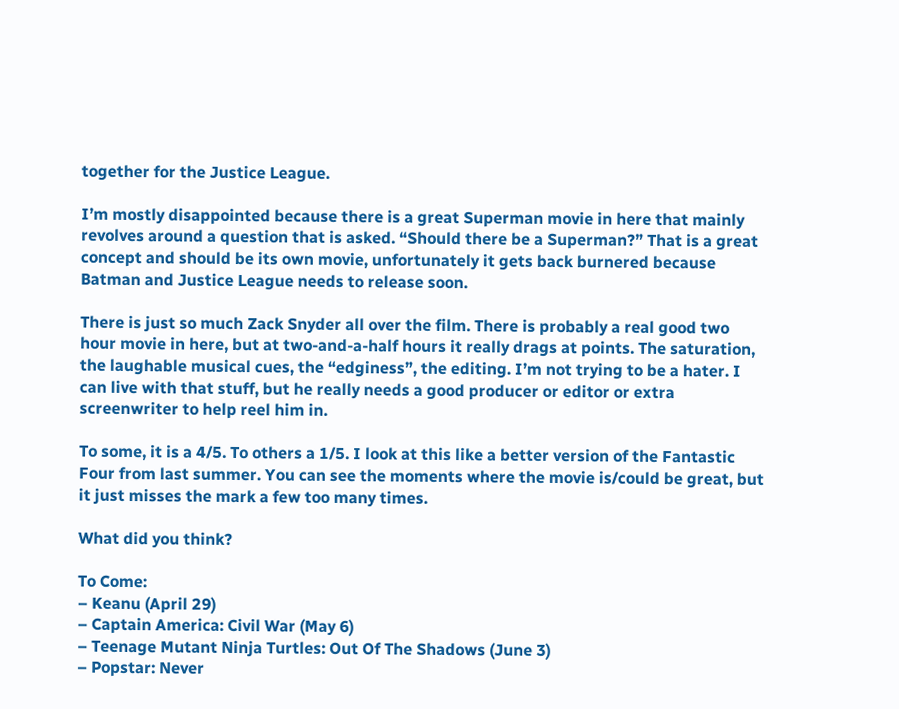together for the Justice League.

I’m mostly disappointed because there is a great Superman movie in here that mainly revolves around a question that is asked. “Should there be a Superman?” That is a great concept and should be its own movie, unfortunately it gets back burnered because Batman and Justice League needs to release soon.

There is just so much Zack Snyder all over the film. There is probably a real good two hour movie in here, but at two-and-a-half hours it really drags at points. The saturation, the laughable musical cues, the “edginess”, the editing. I’m not trying to be a hater. I can live with that stuff, but he really needs a good producer or editor or extra screenwriter to help reel him in.

To some, it is a 4/5. To others a 1/5. I look at this like a better version of the Fantastic Four from last summer. You can see the moments where the movie is/could be great, but it just misses the mark a few too many times.

What did you think?

To Come:
– Keanu (April 29)
– Captain America: Civil War (May 6)
– Teenage Mutant Ninja Turtles: Out Of The Shadows (June 3)
– Popstar: Never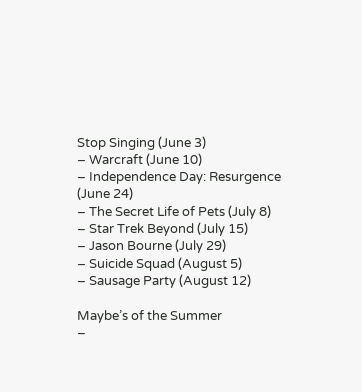Stop Singing (June 3)
– Warcraft (June 10)
– Independence Day: Resurgence (June 24)
– The Secret Life of Pets (July 8)
– Star Trek Beyond (July 15)
– Jason Bourne (July 29)
– Suicide Squad (August 5)
– Sausage Party (August 12)

Maybe’s of the Summer
–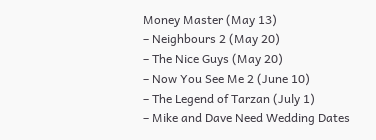Money Master (May 13)
– Neighbours 2 (May 20)
– The Nice Guys (May 20)
– Now You See Me 2 (June 10)
– The Legend of Tarzan (July 1)
– Mike and Dave Need Wedding Dates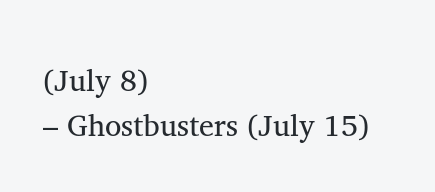(July 8)
– Ghostbusters (July 15)